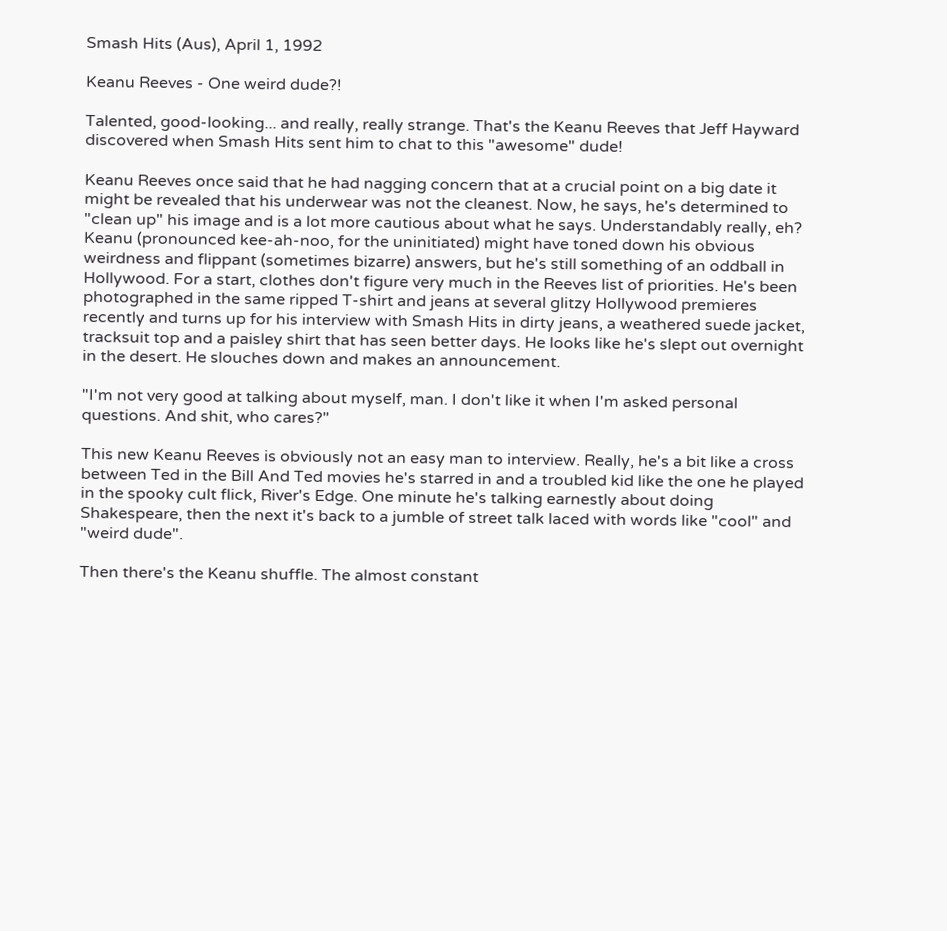Smash Hits (Aus), April 1, 1992

Keanu Reeves - One weird dude?!

Talented, good-looking... and really, really strange. That's the Keanu Reeves that Jeff Hayward discovered when Smash Hits sent him to chat to this "awesome" dude!

Keanu Reeves once said that he had nagging concern that at a crucial point on a big date it might be revealed that his underwear was not the cleanest. Now, he says, he's determined to "clean up" his image and is a lot more cautious about what he says. Understandably really, eh? Keanu (pronounced kee-ah-noo, for the uninitiated) might have toned down his obvious weirdness and flippant (sometimes bizarre) answers, but he's still something of an oddball in Hollywood. For a start, clothes don't figure very much in the Reeves list of priorities. He's been photographed in the same ripped T-shirt and jeans at several glitzy Hollywood premieres recently and turns up for his interview with Smash Hits in dirty jeans, a weathered suede jacket, tracksuit top and a paisley shirt that has seen better days. He looks like he's slept out overnight in the desert. He slouches down and makes an announcement.

"I'm not very good at talking about myself, man. I don't like it when I'm asked personal questions. And shit, who cares?"

This new Keanu Reeves is obviously not an easy man to interview. Really, he's a bit like a cross between Ted in the Bill And Ted movies he's starred in and a troubled kid like the one he played in the spooky cult flick, River's Edge. One minute he's talking earnestly about doing Shakespeare, then the next it's back to a jumble of street talk laced with words like "cool" and "weird dude".

Then there's the Keanu shuffle. The almost constant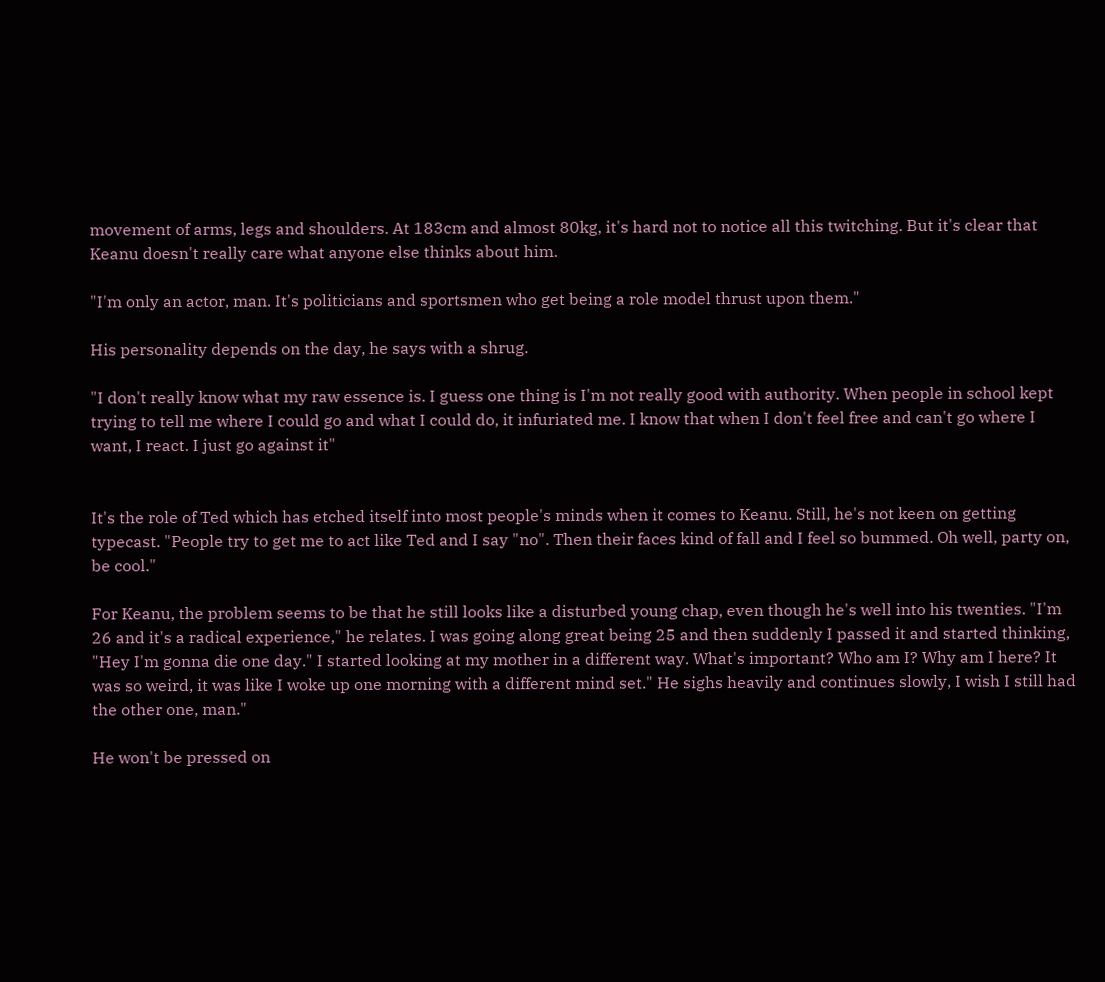movement of arms, legs and shoulders. At 183cm and almost 80kg, it's hard not to notice all this twitching. But it's clear that Keanu doesn't really care what anyone else thinks about him.

"I'm only an actor, man. It's politicians and sportsmen who get being a role model thrust upon them."

His personality depends on the day, he says with a shrug.

"I don't really know what my raw essence is. I guess one thing is I'm not really good with authority. When people in school kept trying to tell me where I could go and what I could do, it infuriated me. I know that when I don't feel free and can't go where I want, I react. I just go against it"


It's the role of Ted which has etched itself into most people's minds when it comes to Keanu. Still, he's not keen on getting typecast. "People try to get me to act like Ted and I say "no". Then their faces kind of fall and I feel so bummed. Oh well, party on, be cool."

For Keanu, the problem seems to be that he still looks like a disturbed young chap, even though he's well into his twenties. "I'm 26 and it's a radical experience," he relates. I was going along great being 25 and then suddenly I passed it and started thinking, "Hey I'm gonna die one day." I started looking at my mother in a different way. What's important? Who am I? Why am I here? It was so weird, it was like I woke up one morning with a different mind set." He sighs heavily and continues slowly, I wish I still had the other one, man."

He won't be pressed on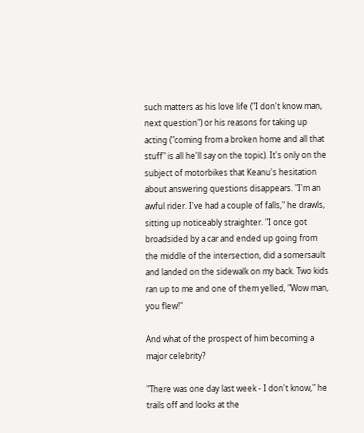such matters as his love life ("I don't know man, next question") or his reasons for taking up acting ("coming from a broken home and all that stuff" is all he'll say on the topic). It's only on the subject of motorbikes that Keanu's hesitation about answering questions disappears. "I'm an awful rider. I've had a couple of falls," he drawls, sitting up noticeably straighter. "I once got broadsided by a car and ended up going from the middle of the intersection, did a somersault and landed on the sidewalk on my back. Two kids ran up to me and one of them yelled, "Wow man, you flew!"

And what of the prospect of him becoming a major celebrity?

"There was one day last week - I don't know," he trails off and looks at the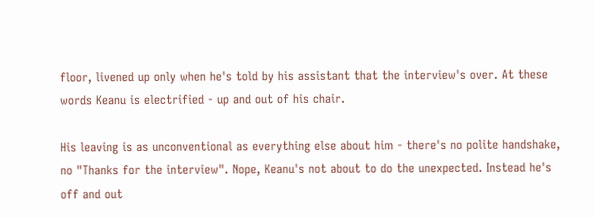floor, livened up only when he's told by his assistant that the interview's over. At these words Keanu is electrified - up and out of his chair.

His leaving is as unconventional as everything else about him - there's no polite handshake, no "Thanks for the interview". Nope, Keanu's not about to do the unexpected. Instead he's off and out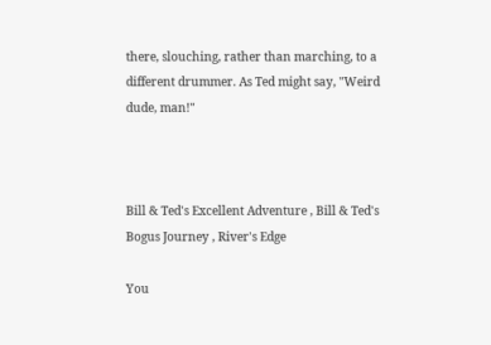there, slouching, rather than marching, to a different drummer. As Ted might say, "Weird dude, man!"



Bill & Ted's Excellent Adventure , Bill & Ted's Bogus Journey , River's Edge

You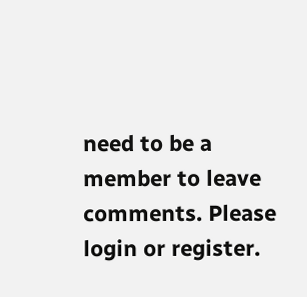need to be a member to leave comments. Please login or register.